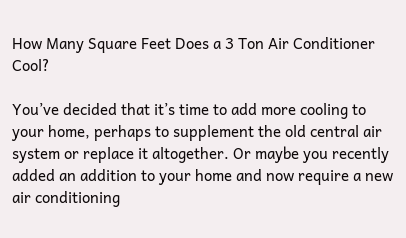How Many Square Feet Does a 3 Ton Air Conditioner Cool?

You’ve decided that it’s time to add more cooling to your home, perhaps to supplement the old central air system or replace it altogether. Or maybe you recently added an addition to your home and now require a new air conditioning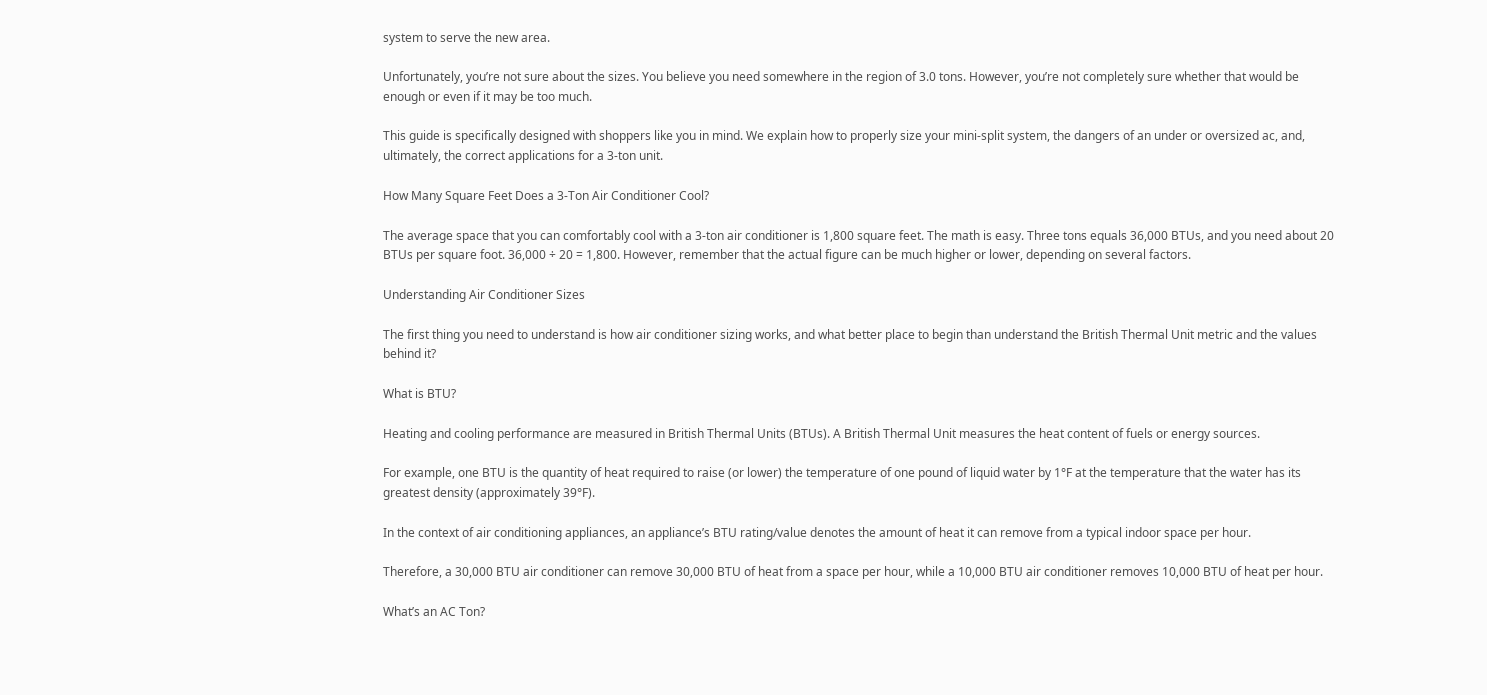system to serve the new area.

Unfortunately, you’re not sure about the sizes. You believe you need somewhere in the region of 3.0 tons. However, you’re not completely sure whether that would be enough or even if it may be too much.

This guide is specifically designed with shoppers like you in mind. We explain how to properly size your mini-split system, the dangers of an under or oversized ac, and, ultimately, the correct applications for a 3-ton unit.

How Many Square Feet Does a 3-Ton Air Conditioner Cool?

The average space that you can comfortably cool with a 3-ton air conditioner is 1,800 square feet. The math is easy. Three tons equals 36,000 BTUs, and you need about 20 BTUs per square foot. 36,000 ÷ 20 = 1,800. However, remember that the actual figure can be much higher or lower, depending on several factors.

Understanding Air Conditioner Sizes

The first thing you need to understand is how air conditioner sizing works, and what better place to begin than understand the British Thermal Unit metric and the values behind it?

What is BTU?

Heating and cooling performance are measured in British Thermal Units (BTUs). A British Thermal Unit measures the heat content of fuels or energy sources.

For example, one BTU is the quantity of heat required to raise (or lower) the temperature of one pound of liquid water by 1°F at the temperature that the water has its greatest density (approximately 39°F).

In the context of air conditioning appliances, an appliance’s BTU rating/value denotes the amount of heat it can remove from a typical indoor space per hour.

Therefore, a 30,000 BTU air conditioner can remove 30,000 BTU of heat from a space per hour, while a 10,000 BTU air conditioner removes 10,000 BTU of heat per hour.

What’s an AC Ton?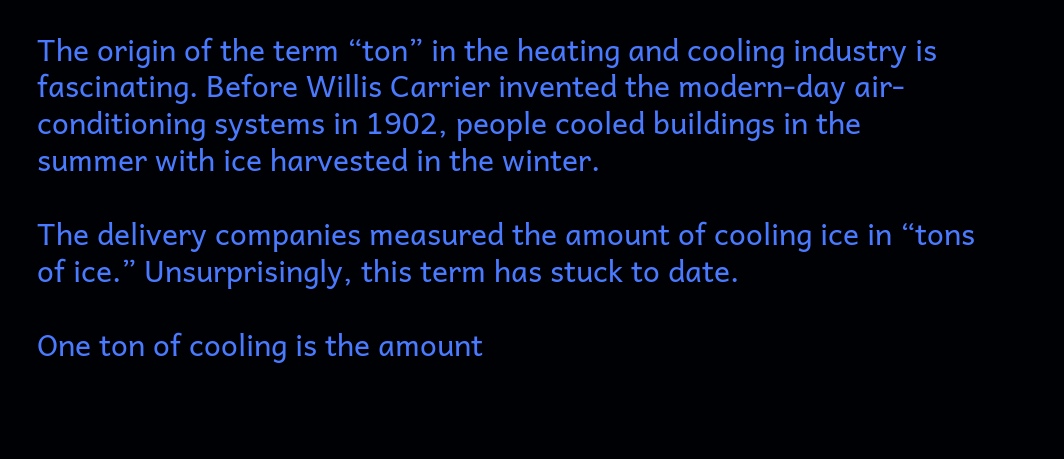The origin of the term “ton” in the heating and cooling industry is fascinating. Before Willis Carrier invented the modern-day air-conditioning systems in 1902, people cooled buildings in the summer with ice harvested in the winter.

The delivery companies measured the amount of cooling ice in “tons of ice.” Unsurprisingly, this term has stuck to date.

One ton of cooling is the amount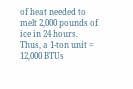of heat needed to melt 2,000 pounds of ice in 24 hours. Thus, a 1-ton unit = 12,000 BTUs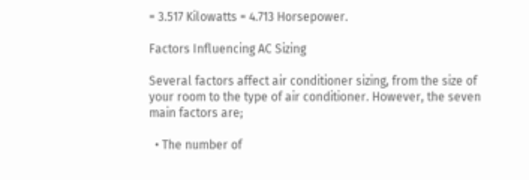= 3.517 Kilowatts = 4.713 Horsepower.

Factors Influencing AC Sizing

Several factors affect air conditioner sizing, from the size of your room to the type of air conditioner. However, the seven main factors are;

  • The number of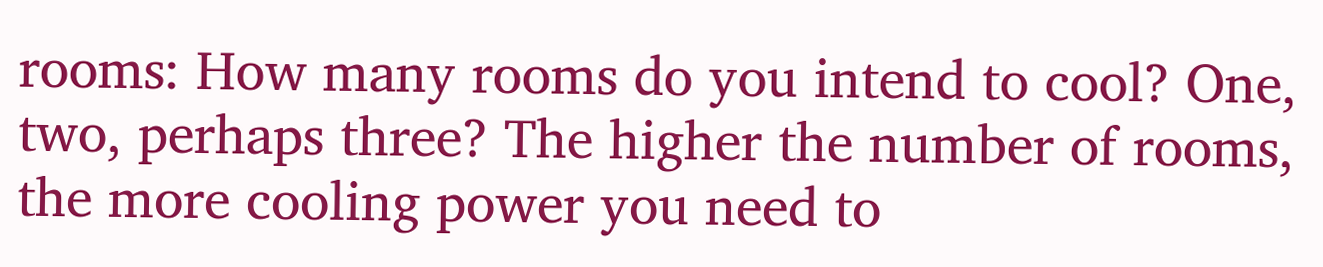rooms: How many rooms do you intend to cool? One, two, perhaps three? The higher the number of rooms, the more cooling power you need to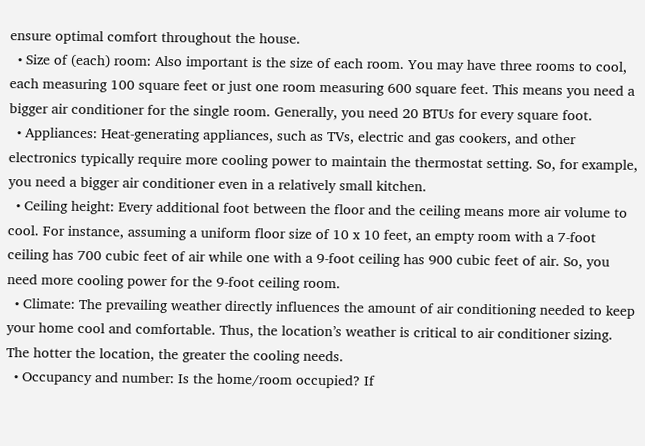ensure optimal comfort throughout the house.
  • Size of (each) room: Also important is the size of each room. You may have three rooms to cool, each measuring 100 square feet or just one room measuring 600 square feet. This means you need a bigger air conditioner for the single room. Generally, you need 20 BTUs for every square foot.
  • Appliances: Heat-generating appliances, such as TVs, electric and gas cookers, and other electronics typically require more cooling power to maintain the thermostat setting. So, for example, you need a bigger air conditioner even in a relatively small kitchen.
  • Ceiling height: Every additional foot between the floor and the ceiling means more air volume to cool. For instance, assuming a uniform floor size of 10 x 10 feet, an empty room with a 7-foot ceiling has 700 cubic feet of air while one with a 9-foot ceiling has 900 cubic feet of air. So, you need more cooling power for the 9-foot ceiling room.
  • Climate: The prevailing weather directly influences the amount of air conditioning needed to keep your home cool and comfortable. Thus, the location’s weather is critical to air conditioner sizing. The hotter the location, the greater the cooling needs.
  • Occupancy and number: Is the home/room occupied? If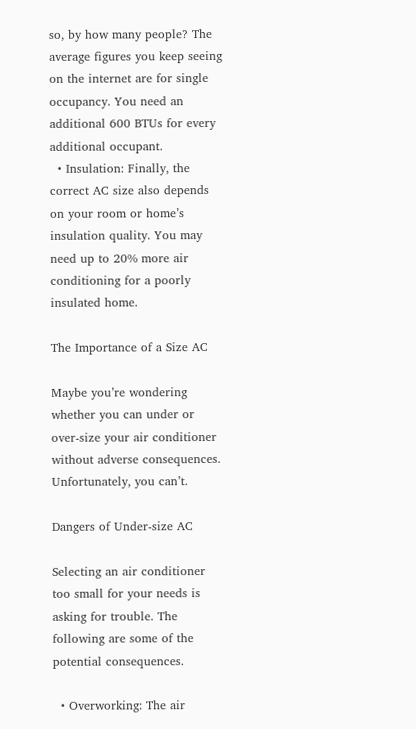so, by how many people? The average figures you keep seeing on the internet are for single occupancy. You need an additional 600 BTUs for every additional occupant.
  • Insulation: Finally, the correct AC size also depends on your room or home’s insulation quality. You may need up to 20% more air conditioning for a poorly insulated home.

The Importance of a Size AC

Maybe you’re wondering whether you can under or over-size your air conditioner without adverse consequences. Unfortunately, you can’t.

Dangers of Under-size AC

Selecting an air conditioner too small for your needs is asking for trouble. The following are some of the potential consequences.

  • Overworking: The air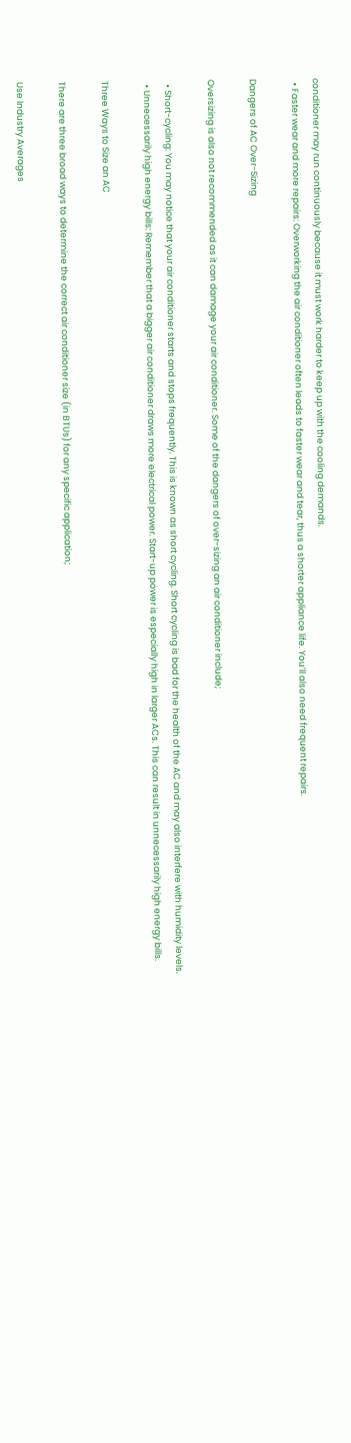conditioner may run continuously because it must work harder to keep up with the cooling demands.
  • Faster wear and more repairs: Overworking the air conditioner often leads to faster wear and tear, thus a shorter appliance life. You’ll also need frequent repairs.

Dangers of AC Over-Sizing

Oversizing is also not recommended as it can damage your air conditioner. Some of the dangers of over-sizing an air conditioner include;

  • Short-cycling: You may notice that your air conditioner starts and stops frequently. This is known as short cycling. Short cycling is bad for the health of the AC and may also interfere with humidity levels.
  • Unnecessarily high energy bills: Remember that a bigger air conditioner draws more electrical power. Start-up power is especially high in larger ACs. This can result in unnecessarily high energy bills.

Three Ways to Size an AC

There are three broad ways to determine the correct air conditioner size (in BTUs) for any specific application;

Use Industry Averages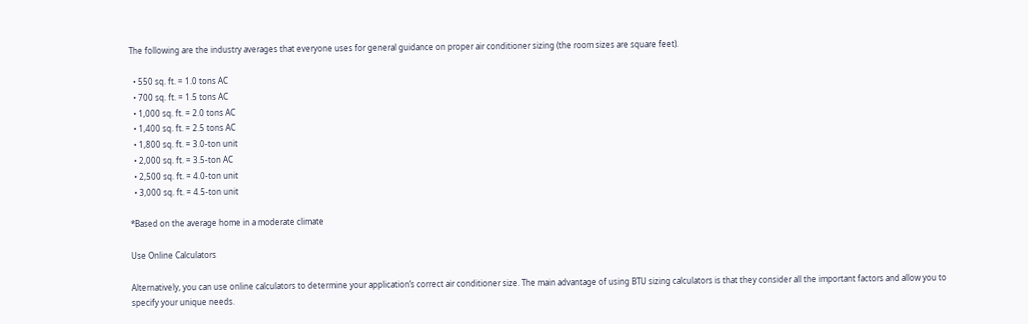The following are the industry averages that everyone uses for general guidance on proper air conditioner sizing (the room sizes are square feet).

  • 550 sq. ft. = 1.0 tons AC
  • 700 sq. ft. = 1.5 tons AC
  • 1,000 sq. ft. = 2.0 tons AC
  • 1,400 sq. ft. = 2.5 tons AC
  • 1,800 sq. ft. = 3.0-ton unit
  • 2,000 sq. ft. = 3.5-ton AC
  • 2,500 sq. ft. = 4.0-ton unit
  • 3,000 sq. ft. = 4.5-ton unit

*Based on the average home in a moderate climate

Use Online Calculators

Alternatively, you can use online calculators to determine your application’s correct air conditioner size. The main advantage of using BTU sizing calculators is that they consider all the important factors and allow you to specify your unique needs.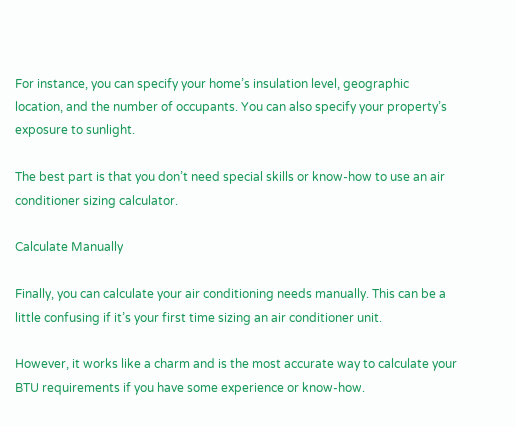For instance, you can specify your home’s insulation level, geographic location, and the number of occupants. You can also specify your property’s exposure to sunlight.

The best part is that you don’t need special skills or know-how to use an air conditioner sizing calculator.

Calculate Manually

Finally, you can calculate your air conditioning needs manually. This can be a little confusing if it’s your first time sizing an air conditioner unit.

However, it works like a charm and is the most accurate way to calculate your BTU requirements if you have some experience or know-how.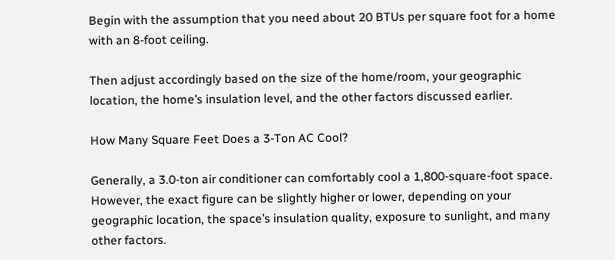Begin with the assumption that you need about 20 BTUs per square foot for a home with an 8-foot ceiling.

Then adjust accordingly based on the size of the home/room, your geographic location, the home’s insulation level, and the other factors discussed earlier.

How Many Square Feet Does a 3-Ton AC Cool?

Generally, a 3.0-ton air conditioner can comfortably cool a 1,800-square-foot space. However, the exact figure can be slightly higher or lower, depending on your geographic location, the space’s insulation quality, exposure to sunlight, and many other factors.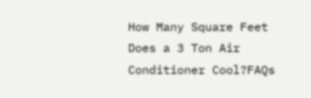How Many Square Feet Does a 3 Ton Air Conditioner Cool?FAQs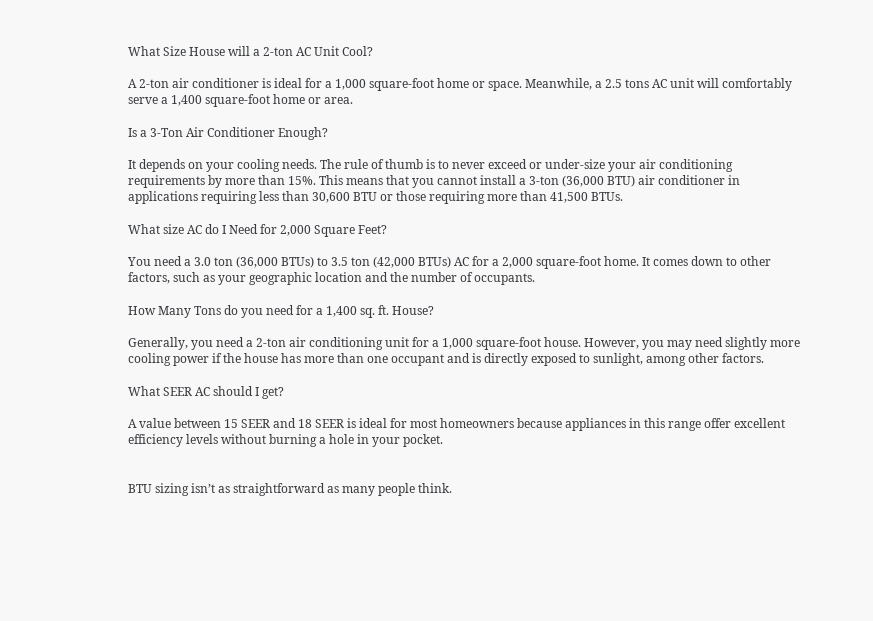What Size House will a 2-ton AC Unit Cool?

A 2-ton air conditioner is ideal for a 1,000 square-foot home or space. Meanwhile, a 2.5 tons AC unit will comfortably serve a 1,400 square-foot home or area.

Is a 3-Ton Air Conditioner Enough?

It depends on your cooling needs. The rule of thumb is to never exceed or under-size your air conditioning requirements by more than 15%. This means that you cannot install a 3-ton (36,000 BTU) air conditioner in applications requiring less than 30,600 BTU or those requiring more than 41,500 BTUs.

What size AC do I Need for 2,000 Square Feet?

You need a 3.0 ton (36,000 BTUs) to 3.5 ton (42,000 BTUs) AC for a 2,000 square-foot home. It comes down to other factors, such as your geographic location and the number of occupants.

How Many Tons do you need for a 1,400 sq. ft. House?

Generally, you need a 2-ton air conditioning unit for a 1,000 square-foot house. However, you may need slightly more cooling power if the house has more than one occupant and is directly exposed to sunlight, among other factors.

What SEER AC should I get?

A value between 15 SEER and 18 SEER is ideal for most homeowners because appliances in this range offer excellent efficiency levels without burning a hole in your pocket.


BTU sizing isn’t as straightforward as many people think.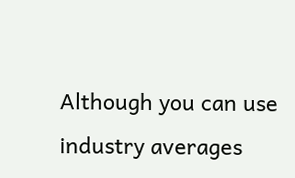Although you can use industry averages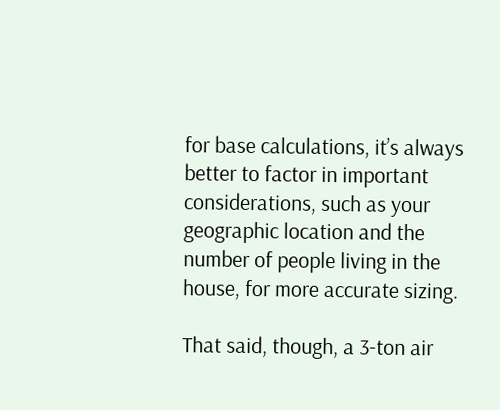for base calculations, it’s always better to factor in important considerations, such as your geographic location and the number of people living in the house, for more accurate sizing.

That said, though, a 3-ton air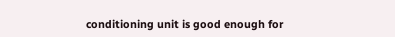conditioning unit is good enough for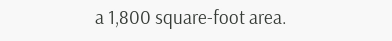a 1,800 square-foot area.